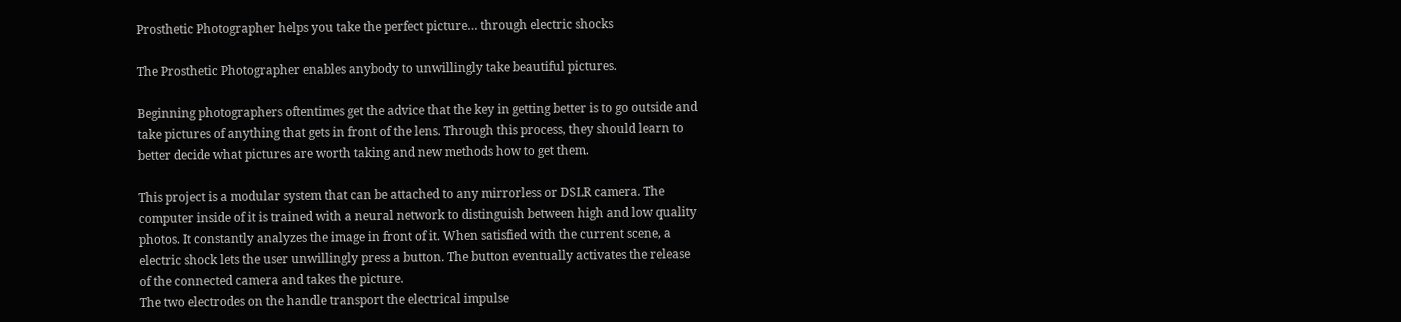Prosthetic Photographer helps you take the perfect picture… through electric shocks

The Prosthetic Photographer enables anybody to unwillingly take beautiful pictures.

Beginning photographers oftentimes get the advice that the key in getting better is to go outside and take pictures of anything that gets in front of the lens. Through this process, they should learn to better decide what pictures are worth taking and new methods how to get them.

This project is a modular system that can be attached to any mirrorless or DSLR camera. The computer inside of it is trained with a neural network to distinguish between high and low quality photos. It constantly analyzes the image in front of it. When satisfied with the current scene, a electric shock lets the user unwillingly press a button. The button eventually activates the release of the connected camera and takes the picture.
The two electrodes on the handle transport the electrical impulse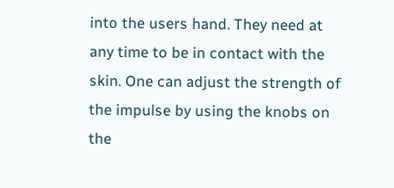into the users hand. They need at any time to be in contact with the skin. One can adjust the strength of the impulse by using the knobs on the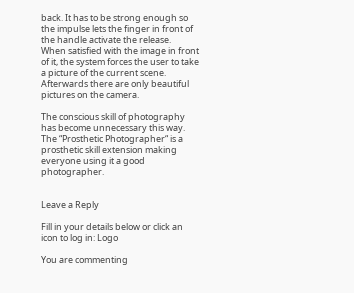back. It has to be strong enough so the impulse lets the finger in front of the handle activate the release.
When satisfied with the image in front of it, the system forces the user to take a picture of the current scene. Afterwards there are only beautiful pictures on the camera.

The conscious skill of photography has become unnecessary this way. The “Prosthetic Photographer“ is a prosthetic skill extension making everyone using it a good photographer.


Leave a Reply

Fill in your details below or click an icon to log in: Logo

You are commenting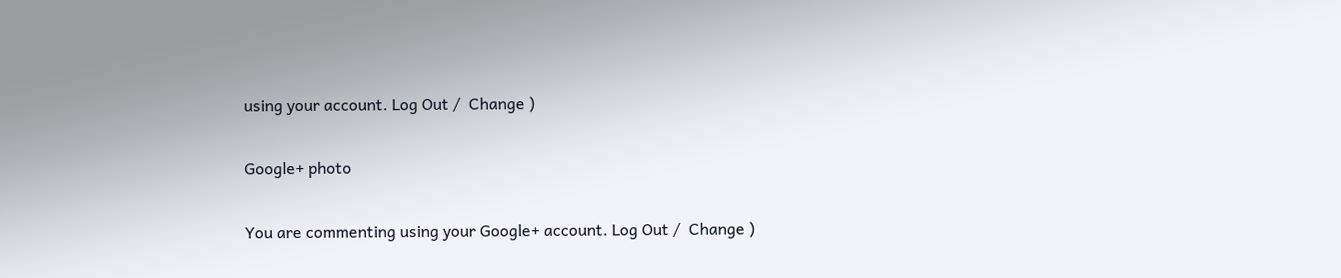using your account. Log Out /  Change )

Google+ photo

You are commenting using your Google+ account. Log Out /  Change )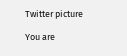Twitter picture

You are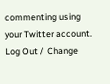commenting using your Twitter account. Log Out /  Change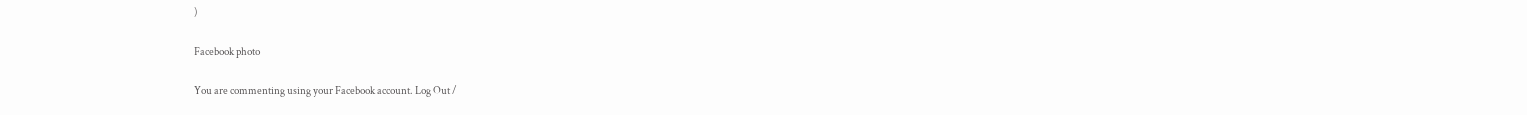)

Facebook photo

You are commenting using your Facebook account. Log Out /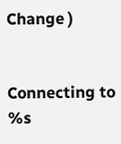Change )


Connecting to %s